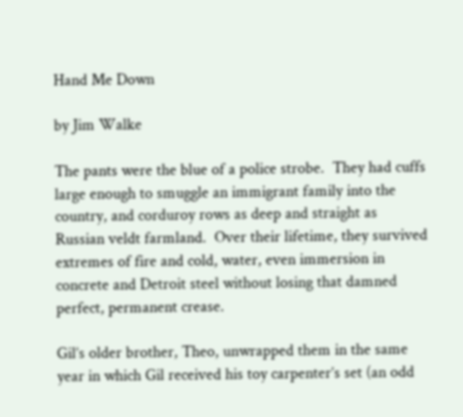Hand Me Down

by Jim Walke

The pants were the blue of a police strobe.  They had cuffs large enough to smuggle an immigrant family into the country, and corduroy rows as deep and straight as Russian veldt farmland.  Over their lifetime, they survived extremes of fire and cold, water, even immersion in concrete and Detroit steel without losing that damned perfect, permanent crease.

Gil’s older brother, Theo, unwrapped them in the same year in which Gil received his toy carpenter’s set (an odd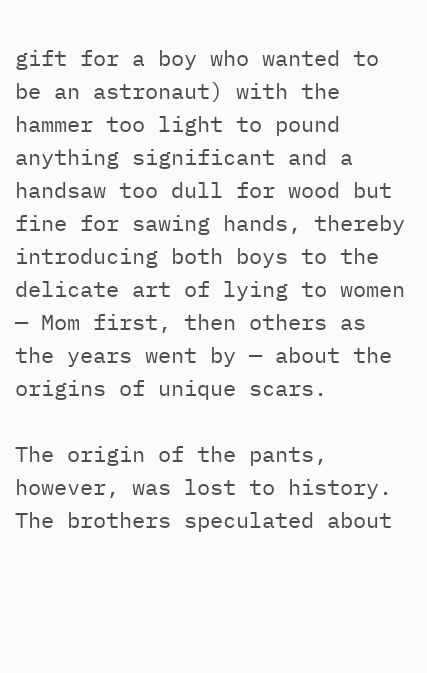gift for a boy who wanted to be an astronaut) with the hammer too light to pound anything significant and a handsaw too dull for wood but fine for sawing hands, thereby introducing both boys to the delicate art of lying to women — Mom first, then others as the years went by — about the origins of unique scars.

The origin of the pants, however, was lost to history.  The brothers speculated about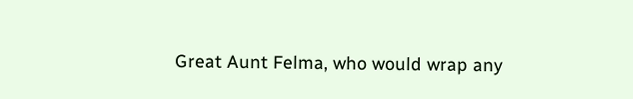Great Aunt Felma, who would wrap any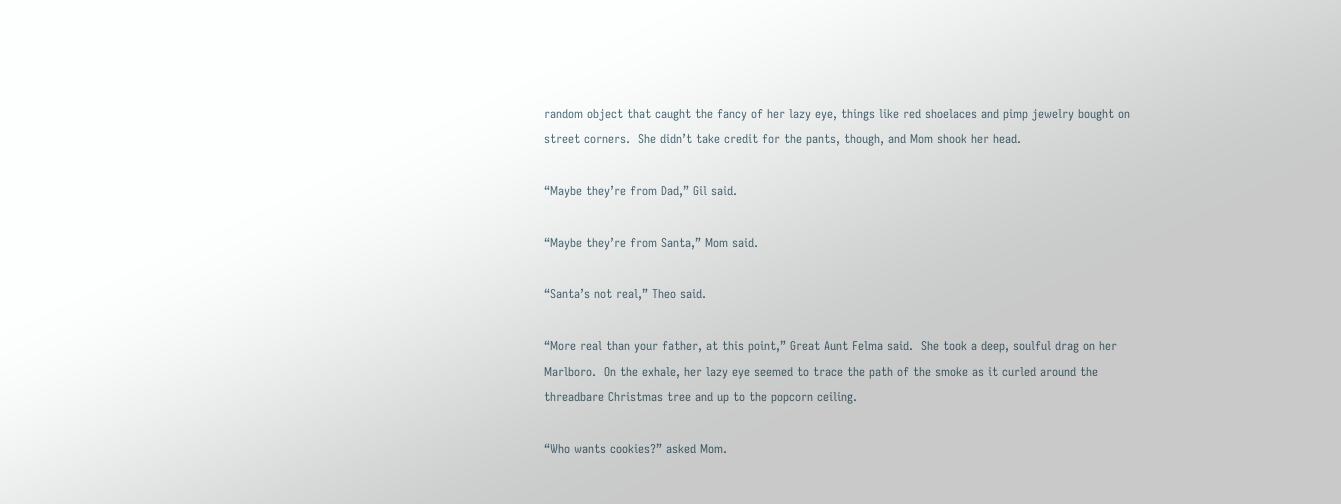random object that caught the fancy of her lazy eye, things like red shoelaces and pimp jewelry bought on street corners.  She didn’t take credit for the pants, though, and Mom shook her head.

“Maybe they’re from Dad,” Gil said.

“Maybe they’re from Santa,” Mom said.

“Santa’s not real,” Theo said.

“More real than your father, at this point,” Great Aunt Felma said.  She took a deep, soulful drag on her Marlboro.  On the exhale, her lazy eye seemed to trace the path of the smoke as it curled around the threadbare Christmas tree and up to the popcorn ceiling.

“Who wants cookies?” asked Mom.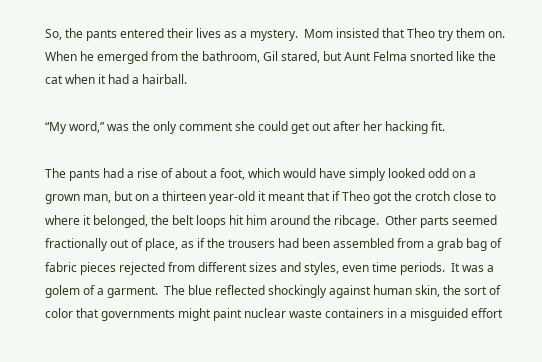So, the pants entered their lives as a mystery.  Mom insisted that Theo try them on.  When he emerged from the bathroom, Gil stared, but Aunt Felma snorted like the cat when it had a hairball.

“My word,” was the only comment she could get out after her hacking fit.

The pants had a rise of about a foot, which would have simply looked odd on a grown man, but on a thirteen year-old it meant that if Theo got the crotch close to where it belonged, the belt loops hit him around the ribcage.  Other parts seemed fractionally out of place, as if the trousers had been assembled from a grab bag of fabric pieces rejected from different sizes and styles, even time periods.  It was a golem of a garment.  The blue reflected shockingly against human skin, the sort of color that governments might paint nuclear waste containers in a misguided effort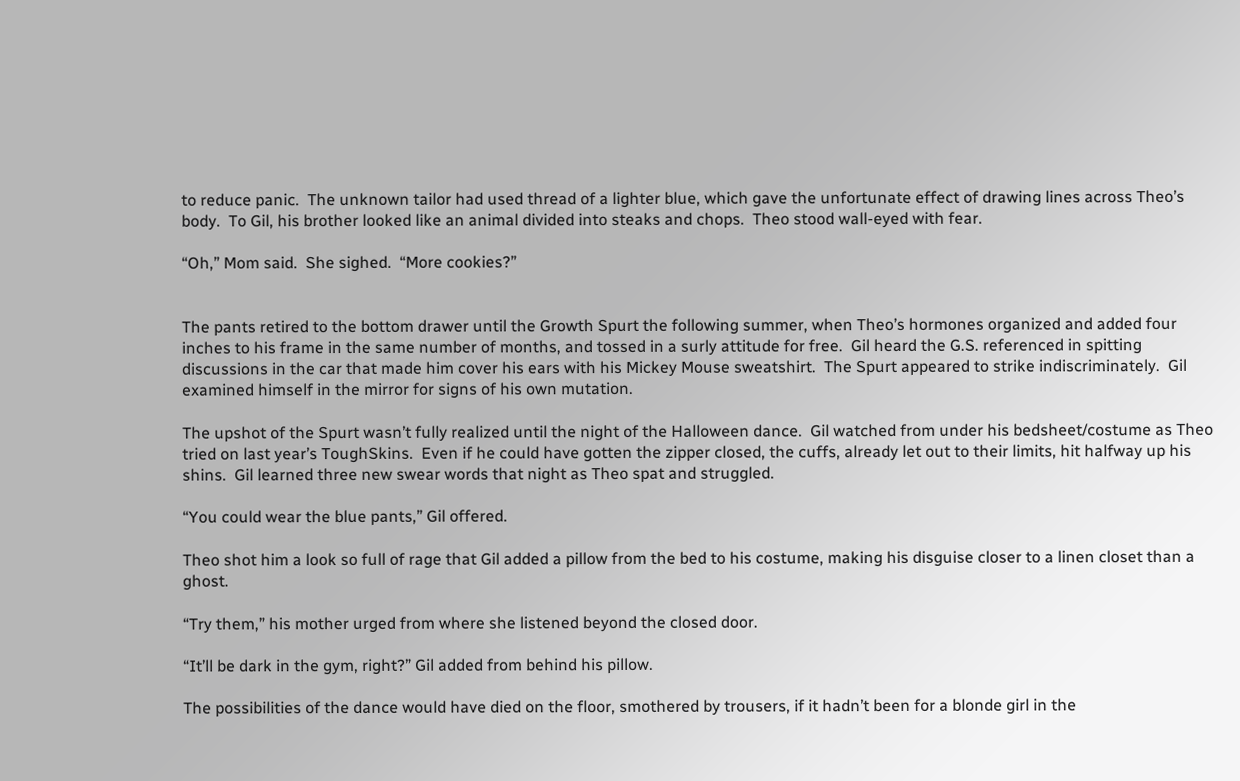to reduce panic.  The unknown tailor had used thread of a lighter blue, which gave the unfortunate effect of drawing lines across Theo’s body.  To Gil, his brother looked like an animal divided into steaks and chops.  Theo stood wall-eyed with fear.

“Oh,” Mom said.  She sighed.  “More cookies?”


The pants retired to the bottom drawer until the Growth Spurt the following summer, when Theo’s hormones organized and added four inches to his frame in the same number of months, and tossed in a surly attitude for free.  Gil heard the G.S. referenced in spitting discussions in the car that made him cover his ears with his Mickey Mouse sweatshirt.  The Spurt appeared to strike indiscriminately.  Gil examined himself in the mirror for signs of his own mutation.

The upshot of the Spurt wasn’t fully realized until the night of the Halloween dance.  Gil watched from under his bedsheet/costume as Theo tried on last year’s ToughSkins.  Even if he could have gotten the zipper closed, the cuffs, already let out to their limits, hit halfway up his shins.  Gil learned three new swear words that night as Theo spat and struggled.

“You could wear the blue pants,” Gil offered.

Theo shot him a look so full of rage that Gil added a pillow from the bed to his costume, making his disguise closer to a linen closet than a ghost.

“Try them,” his mother urged from where she listened beyond the closed door.

“It’ll be dark in the gym, right?” Gil added from behind his pillow.

The possibilities of the dance would have died on the floor, smothered by trousers, if it hadn’t been for a blonde girl in the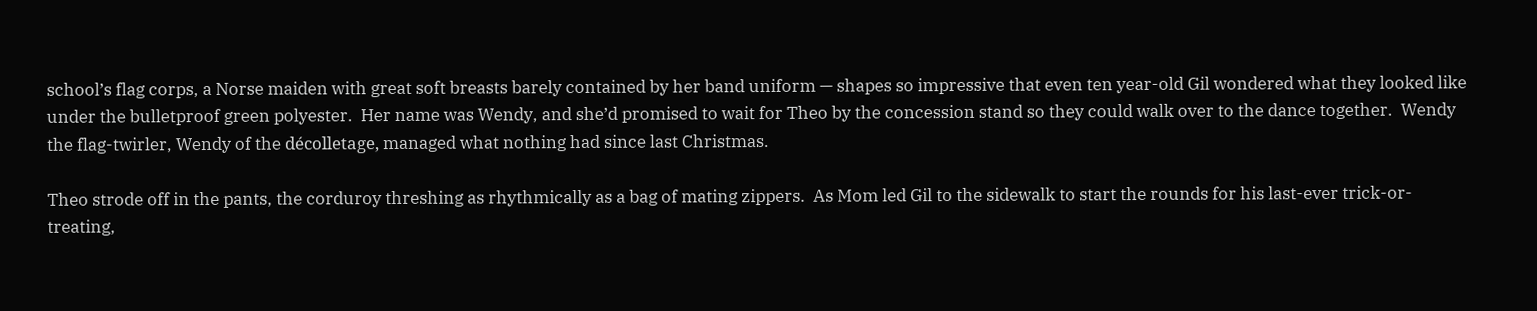school’s flag corps, a Norse maiden with great soft breasts barely contained by her band uniform — shapes so impressive that even ten year-old Gil wondered what they looked like under the bulletproof green polyester.  Her name was Wendy, and she’d promised to wait for Theo by the concession stand so they could walk over to the dance together.  Wendy the flag-twirler, Wendy of the décolletage, managed what nothing had since last Christmas.

Theo strode off in the pants, the corduroy threshing as rhythmically as a bag of mating zippers.  As Mom led Gil to the sidewalk to start the rounds for his last-ever trick-or-treating,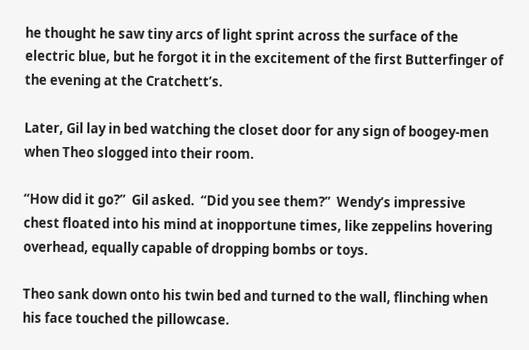he thought he saw tiny arcs of light sprint across the surface of the electric blue, but he forgot it in the excitement of the first Butterfinger of the evening at the Cratchett’s.

Later, Gil lay in bed watching the closet door for any sign of boogey-men when Theo slogged into their room.

“How did it go?”  Gil asked.  “Did you see them?”  Wendy’s impressive chest floated into his mind at inopportune times, like zeppelins hovering overhead, equally capable of dropping bombs or toys.

Theo sank down onto his twin bed and turned to the wall, flinching when his face touched the pillowcase.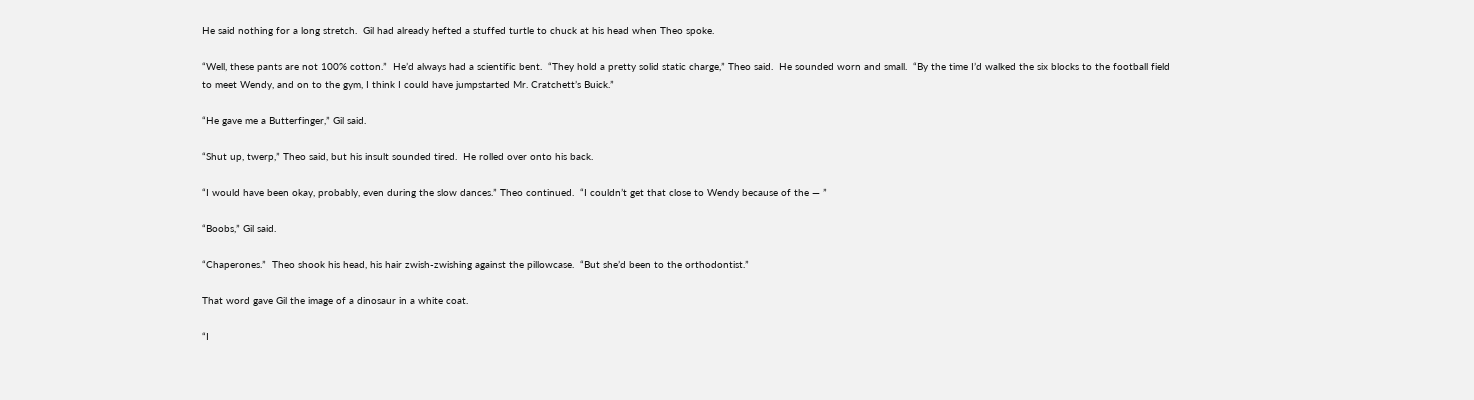He said nothing for a long stretch.  Gil had already hefted a stuffed turtle to chuck at his head when Theo spoke.

“Well, these pants are not 100% cotton.”  He’d always had a scientific bent.  “They hold a pretty solid static charge,” Theo said.  He sounded worn and small.  “By the time I’d walked the six blocks to the football field to meet Wendy, and on to the gym, I think I could have jumpstarted Mr. Cratchett’s Buick.”

“He gave me a Butterfinger,” Gil said.

“Shut up, twerp,” Theo said, but his insult sounded tired.  He rolled over onto his back.

“I would have been okay, probably, even during the slow dances.” Theo continued.  “I couldn’t get that close to Wendy because of the — ”

“Boobs,” Gil said.

“Chaperones.”  Theo shook his head, his hair zwish-zwishing against the pillowcase.  “But she’d been to the orthodontist.”

That word gave Gil the image of a dinosaur in a white coat.

“I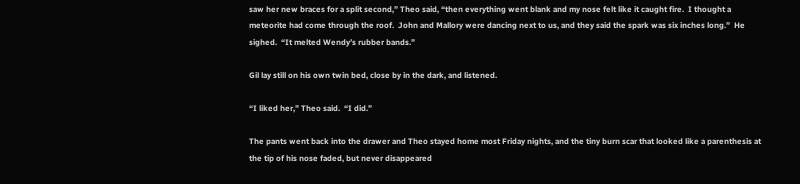saw her new braces for a split second,” Theo said, “then everything went blank and my nose felt like it caught fire.  I thought a meteorite had come through the roof.  John and Mallory were dancing next to us, and they said the spark was six inches long.”  He sighed.  “It melted Wendy’s rubber bands.”

Gil lay still on his own twin bed, close by in the dark, and listened.

“I liked her,” Theo said.  “I did.”

The pants went back into the drawer and Theo stayed home most Friday nights, and the tiny burn scar that looked like a parenthesis at the tip of his nose faded, but never disappeared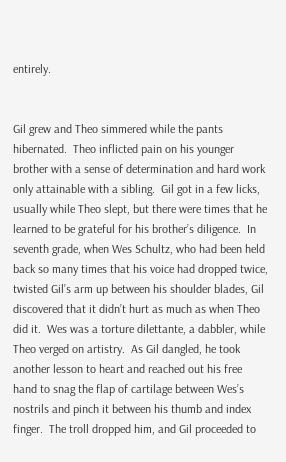entirely.


Gil grew and Theo simmered while the pants hibernated.  Theo inflicted pain on his younger brother with a sense of determination and hard work only attainable with a sibling.  Gil got in a few licks, usually while Theo slept, but there were times that he learned to be grateful for his brother’s diligence.  In seventh grade, when Wes Schultz, who had been held back so many times that his voice had dropped twice, twisted Gil’s arm up between his shoulder blades, Gil discovered that it didn’t hurt as much as when Theo did it.  Wes was a torture dilettante, a dabbler, while Theo verged on artistry.  As Gil dangled, he took another lesson to heart and reached out his free hand to snag the flap of cartilage between Wes’s nostrils and pinch it between his thumb and index finger.  The troll dropped him, and Gil proceeded to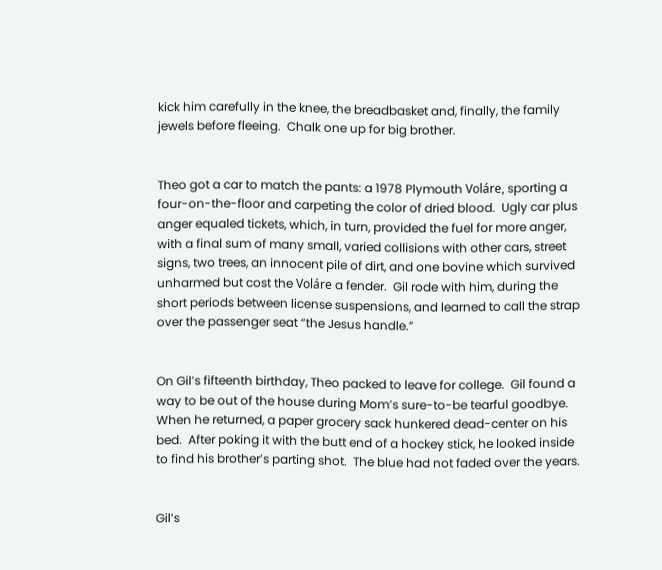kick him carefully in the knee, the breadbasket and, finally, the family jewels before fleeing.  Chalk one up for big brother.


Theo got a car to match the pants: a 1978 Plymouth Voláre, sporting a four-on-the-floor and carpeting the color of dried blood.  Ugly car plus anger equaled tickets, which, in turn, provided the fuel for more anger, with a final sum of many small, varied collisions with other cars, street signs, two trees, an innocent pile of dirt, and one bovine which survived unharmed but cost the Voláre a fender.  Gil rode with him, during the short periods between license suspensions, and learned to call the strap over the passenger seat “the Jesus handle.”


On Gil’s fifteenth birthday, Theo packed to leave for college.  Gil found a way to be out of the house during Mom’s sure-to-be tearful goodbye.  When he returned, a paper grocery sack hunkered dead-center on his bed.  After poking it with the butt end of a hockey stick, he looked inside to find his brother’s parting shot.  The blue had not faded over the years.


Gil’s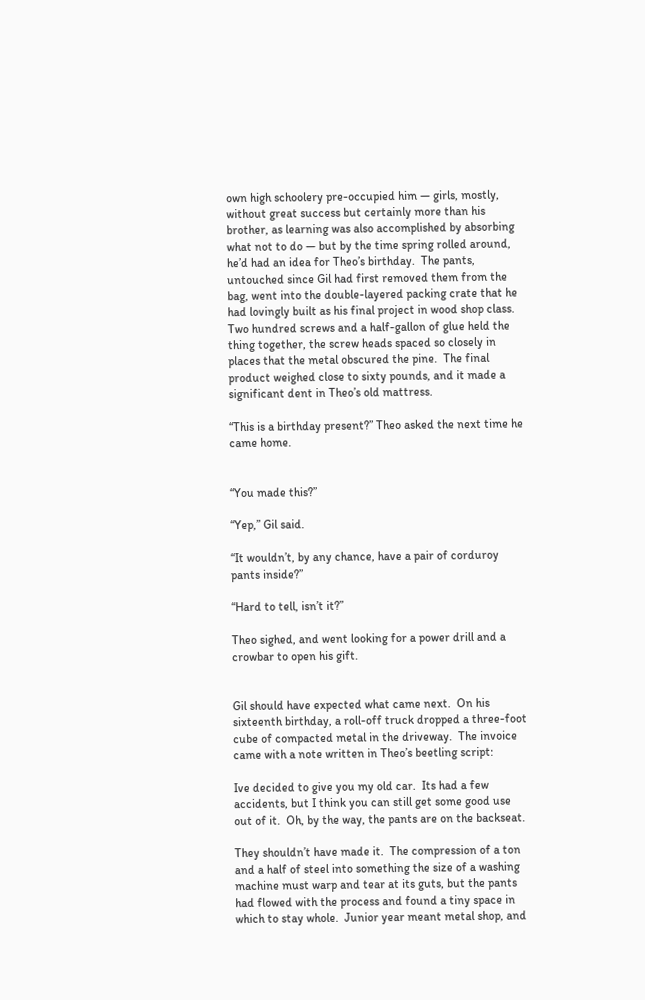own high schoolery pre-occupied him — girls, mostly, without great success but certainly more than his brother, as learning was also accomplished by absorbing what not to do — but by the time spring rolled around, he’d had an idea for Theo’s birthday.  The pants, untouched since Gil had first removed them from the bag, went into the double-layered packing crate that he had lovingly built as his final project in wood shop class.  Two hundred screws and a half-gallon of glue held the thing together, the screw heads spaced so closely in places that the metal obscured the pine.  The final product weighed close to sixty pounds, and it made a significant dent in Theo’s old mattress.

“This is a birthday present?” Theo asked the next time he came home.


“You made this?”

“Yep,” Gil said.

“It wouldn’t, by any chance, have a pair of corduroy pants inside?”

“Hard to tell, isn’t it?”

Theo sighed, and went looking for a power drill and a crowbar to open his gift.


Gil should have expected what came next.  On his sixteenth birthday, a roll-off truck dropped a three-foot cube of compacted metal in the driveway.  The invoice came with a note written in Theo’s beetling script:

Ive decided to give you my old car.  Its had a few accidents, but I think you can still get some good use out of it.  Oh, by the way, the pants are on the backseat.

They shouldn’t have made it.  The compression of a ton and a half of steel into something the size of a washing machine must warp and tear at its guts, but the pants had flowed with the process and found a tiny space in which to stay whole.  Junior year meant metal shop, and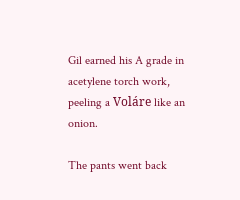Gil earned his A grade in acetylene torch work, peeling a Voláre like an onion.

The pants went back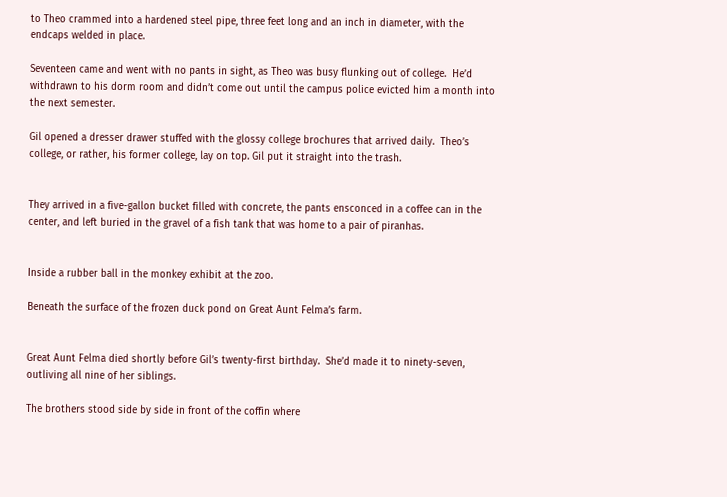to Theo crammed into a hardened steel pipe, three feet long and an inch in diameter, with the endcaps welded in place.

Seventeen came and went with no pants in sight, as Theo was busy flunking out of college.  He’d withdrawn to his dorm room and didn’t come out until the campus police evicted him a month into the next semester.

Gil opened a dresser drawer stuffed with the glossy college brochures that arrived daily.  Theo’s college, or rather, his former college, lay on top. Gil put it straight into the trash.


They arrived in a five-gallon bucket filled with concrete, the pants ensconced in a coffee can in the center, and left buried in the gravel of a fish tank that was home to a pair of piranhas.


Inside a rubber ball in the monkey exhibit at the zoo.

Beneath the surface of the frozen duck pond on Great Aunt Felma’s farm.


Great Aunt Felma died shortly before Gil’s twenty-first birthday.  She’d made it to ninety-seven, outliving all nine of her siblings.

The brothers stood side by side in front of the coffin where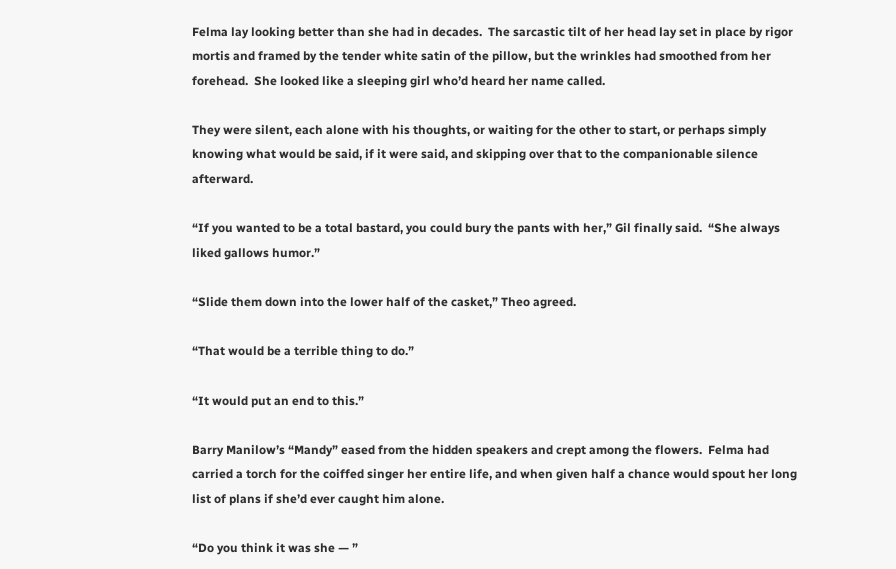Felma lay looking better than she had in decades.  The sarcastic tilt of her head lay set in place by rigor mortis and framed by the tender white satin of the pillow, but the wrinkles had smoothed from her forehead.  She looked like a sleeping girl who’d heard her name called.

They were silent, each alone with his thoughts, or waiting for the other to start, or perhaps simply knowing what would be said, if it were said, and skipping over that to the companionable silence afterward.

“If you wanted to be a total bastard, you could bury the pants with her,” Gil finally said.  “She always liked gallows humor.”

“Slide them down into the lower half of the casket,” Theo agreed.

“That would be a terrible thing to do.”

“It would put an end to this.”

Barry Manilow’s “Mandy” eased from the hidden speakers and crept among the flowers.  Felma had carried a torch for the coiffed singer her entire life, and when given half a chance would spout her long list of plans if she’d ever caught him alone.

“Do you think it was she — ”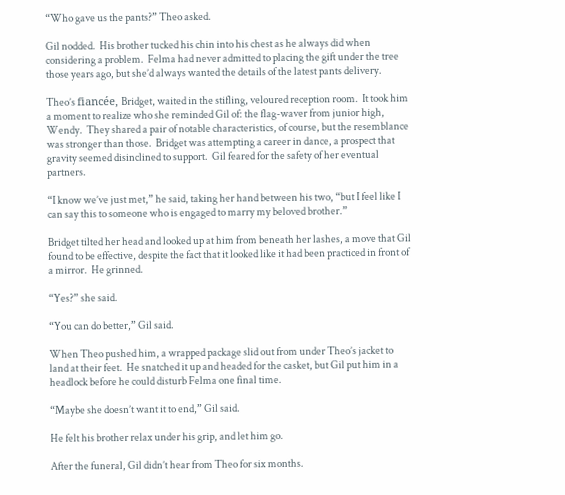“Who gave us the pants?” Theo asked.

Gil nodded.  His brother tucked his chin into his chest as he always did when considering a problem.  Felma had never admitted to placing the gift under the tree those years ago, but she’d always wanted the details of the latest pants delivery.

Theo’s fiancée, Bridget, waited in the stifling, veloured reception room.  It took him a moment to realize who she reminded Gil of: the flag-waver from junior high, Wendy.  They shared a pair of notable characteristics, of course, but the resemblance was stronger than those.  Bridget was attempting a career in dance, a prospect that gravity seemed disinclined to support.  Gil feared for the safety of her eventual partners.

“I know we’ve just met,” he said, taking her hand between his two, “but I feel like I can say this to someone who is engaged to marry my beloved brother.”

Bridget tilted her head and looked up at him from beneath her lashes, a move that Gil found to be effective, despite the fact that it looked like it had been practiced in front of a mirror.  He grinned.

“Yes?” she said.

“You can do better,” Gil said.

When Theo pushed him, a wrapped package slid out from under Theo’s jacket to land at their feet.  He snatched it up and headed for the casket, but Gil put him in a headlock before he could disturb Felma one final time.

“Maybe she doesn’t want it to end,” Gil said.

He felt his brother relax under his grip, and let him go.

After the funeral, Gil didn’t hear from Theo for six months.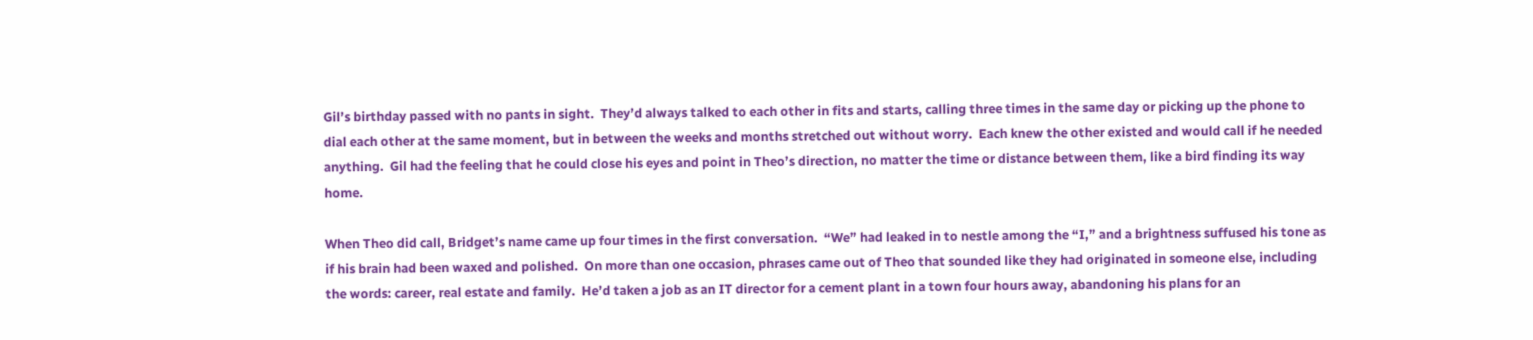Gil’s birthday passed with no pants in sight.  They’d always talked to each other in fits and starts, calling three times in the same day or picking up the phone to dial each other at the same moment, but in between the weeks and months stretched out without worry.  Each knew the other existed and would call if he needed anything.  Gil had the feeling that he could close his eyes and point in Theo’s direction, no matter the time or distance between them, like a bird finding its way home.

When Theo did call, Bridget’s name came up four times in the first conversation.  “We” had leaked in to nestle among the “I,” and a brightness suffused his tone as if his brain had been waxed and polished.  On more than one occasion, phrases came out of Theo that sounded like they had originated in someone else, including the words: career, real estate and family.  He’d taken a job as an IT director for a cement plant in a town four hours away, abandoning his plans for an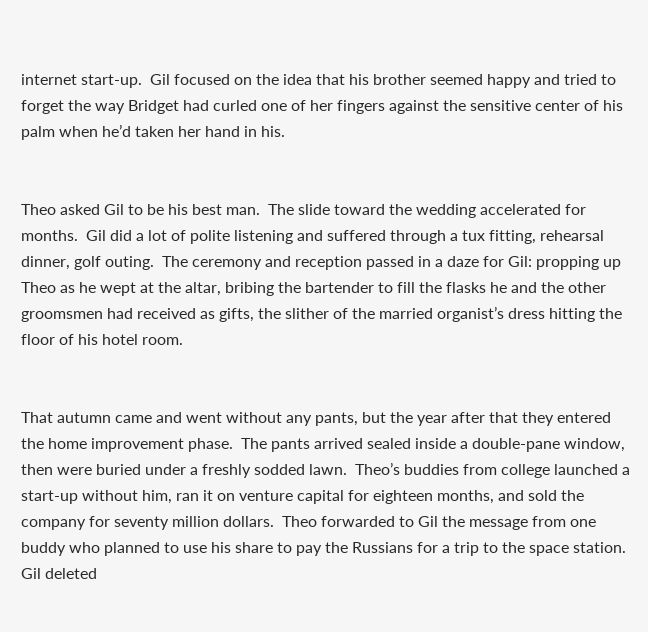internet start-up.  Gil focused on the idea that his brother seemed happy and tried to forget the way Bridget had curled one of her fingers against the sensitive center of his palm when he’d taken her hand in his.


Theo asked Gil to be his best man.  The slide toward the wedding accelerated for months.  Gil did a lot of polite listening and suffered through a tux fitting, rehearsal dinner, golf outing.  The ceremony and reception passed in a daze for Gil: propping up Theo as he wept at the altar, bribing the bartender to fill the flasks he and the other groomsmen had received as gifts, the slither of the married organist’s dress hitting the floor of his hotel room.


That autumn came and went without any pants, but the year after that they entered the home improvement phase.  The pants arrived sealed inside a double-pane window, then were buried under a freshly sodded lawn.  Theo’s buddies from college launched a start-up without him, ran it on venture capital for eighteen months, and sold the company for seventy million dollars.  Theo forwarded to Gil the message from one buddy who planned to use his share to pay the Russians for a trip to the space station.  Gil deleted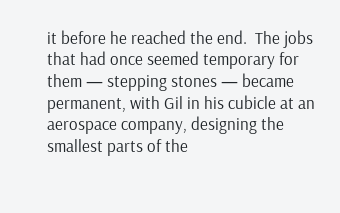it before he reached the end.  The jobs that had once seemed temporary for them — stepping stones — became permanent, with Gil in his cubicle at an aerospace company, designing the smallest parts of the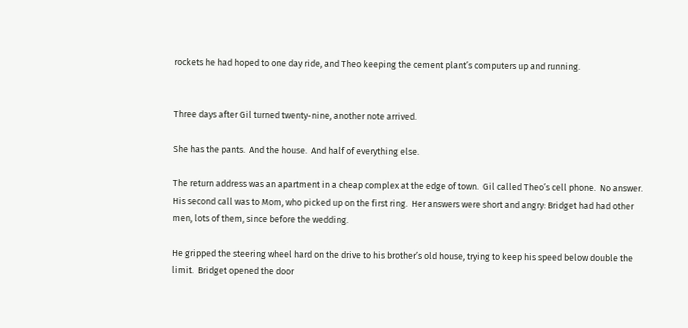rockets he had hoped to one day ride, and Theo keeping the cement plant’s computers up and running.


Three days after Gil turned twenty-nine, another note arrived.

She has the pants.  And the house.  And half of everything else.

The return address was an apartment in a cheap complex at the edge of town.  Gil called Theo’s cell phone.  No answer.  His second call was to Mom, who picked up on the first ring.  Her answers were short and angry: Bridget had had other men, lots of them, since before the wedding.

He gripped the steering wheel hard on the drive to his brother’s old house, trying to keep his speed below double the limit.  Bridget opened the door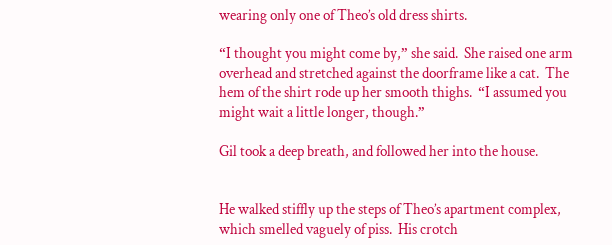wearing only one of Theo’s old dress shirts.

“I thought you might come by,” she said.  She raised one arm overhead and stretched against the doorframe like a cat.  The hem of the shirt rode up her smooth thighs.  “I assumed you might wait a little longer, though.”

Gil took a deep breath, and followed her into the house.


He walked stiffly up the steps of Theo’s apartment complex, which smelled vaguely of piss.  His crotch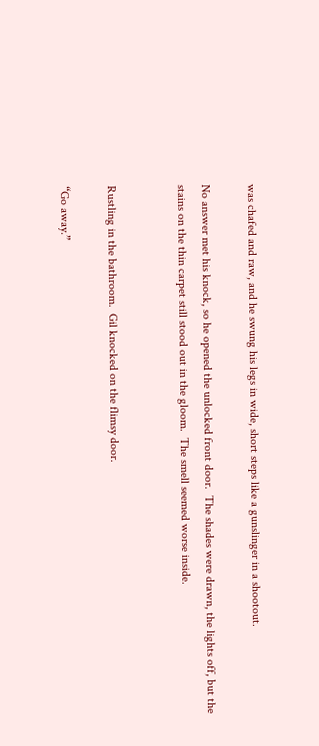was chafed and raw, and he swung his legs in wide, short steps like a gunslinger in a shootout.

No answer met his knock, so he opened the unlocked front door.  The shades were drawn, the lights off, but the stains on the thin carpet still stood out in the gloom.  The smell seemed worse inside.


Rustling in the bathroom.  Gil knocked on the flimsy door.

“Go away.”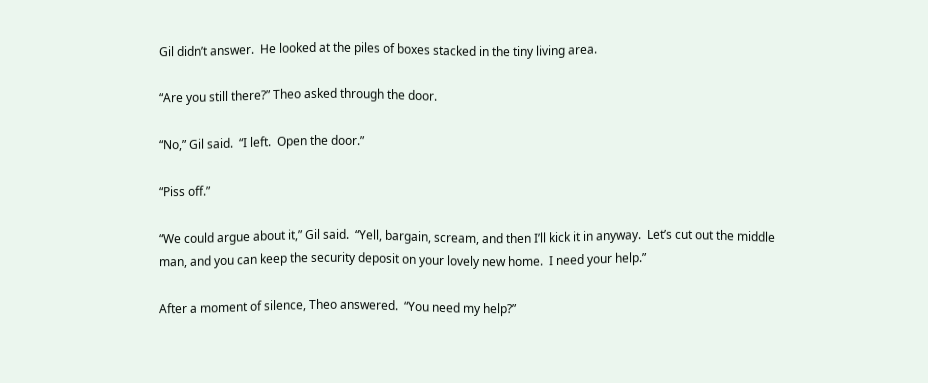Gil didn’t answer.  He looked at the piles of boxes stacked in the tiny living area.

“Are you still there?” Theo asked through the door.

“No,” Gil said.  “I left.  Open the door.”

“Piss off.”

“We could argue about it,” Gil said.  “Yell, bargain, scream, and then I’ll kick it in anyway.  Let’s cut out the middle man, and you can keep the security deposit on your lovely new home.  I need your help.”

After a moment of silence, Theo answered.  “You need my help?”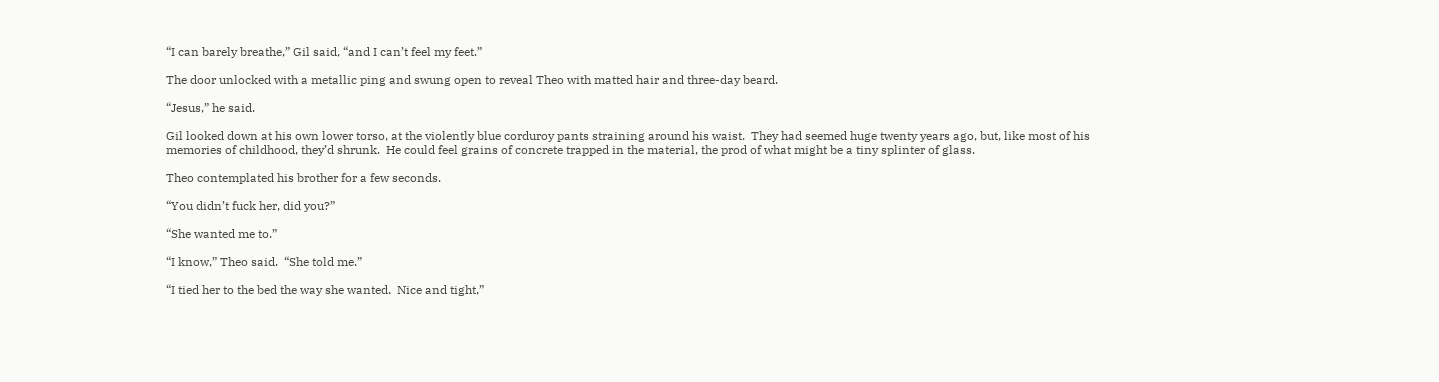“I can barely breathe,” Gil said, “and I can’t feel my feet.”

The door unlocked with a metallic ping and swung open to reveal Theo with matted hair and three-day beard.

“Jesus,” he said.

Gil looked down at his own lower torso, at the violently blue corduroy pants straining around his waist.  They had seemed huge twenty years ago, but, like most of his memories of childhood, they’d shrunk.  He could feel grains of concrete trapped in the material, the prod of what might be a tiny splinter of glass.

Theo contemplated his brother for a few seconds.

“You didn’t fuck her, did you?”

“She wanted me to.”

“I know,” Theo said.  “She told me.”

“I tied her to the bed the way she wanted.  Nice and tight,”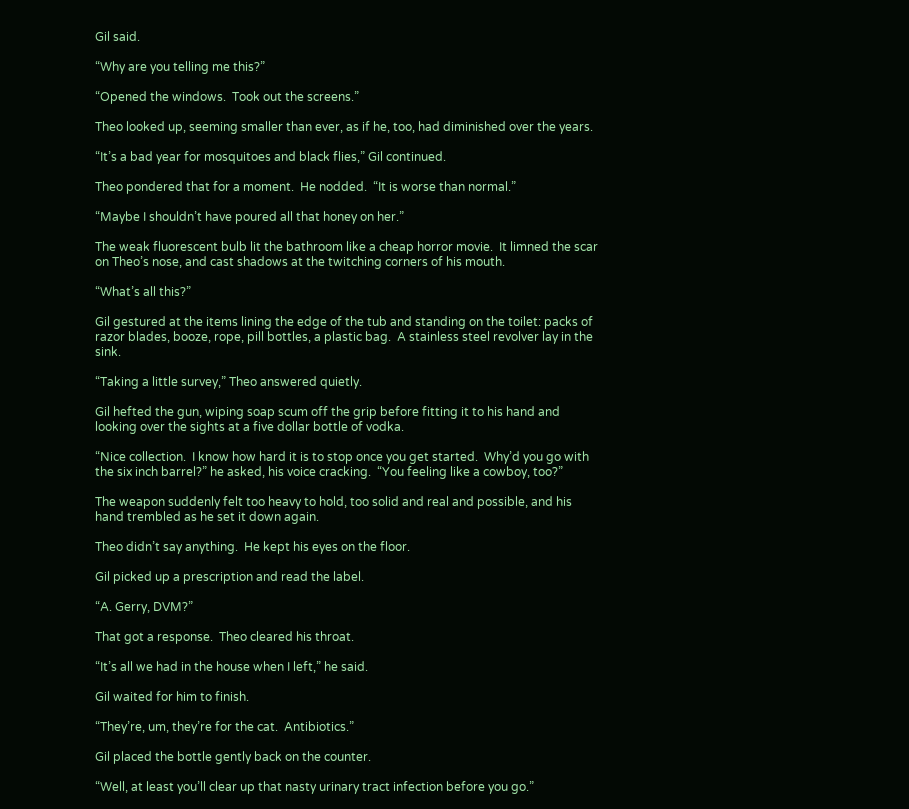Gil said.

“Why are you telling me this?”

“Opened the windows.  Took out the screens.”

Theo looked up, seeming smaller than ever, as if he, too, had diminished over the years.

“It’s a bad year for mosquitoes and black flies,” Gil continued.

Theo pondered that for a moment.  He nodded.  “It is worse than normal.”

“Maybe I shouldn’t have poured all that honey on her.”

The weak fluorescent bulb lit the bathroom like a cheap horror movie.  It limned the scar on Theo’s nose, and cast shadows at the twitching corners of his mouth.

“What’s all this?”

Gil gestured at the items lining the edge of the tub and standing on the toilet: packs of razor blades, booze, rope, pill bottles, a plastic bag.  A stainless steel revolver lay in the sink.

“Taking a little survey,” Theo answered quietly.

Gil hefted the gun, wiping soap scum off the grip before fitting it to his hand and looking over the sights at a five dollar bottle of vodka.

“Nice collection.  I know how hard it is to stop once you get started.  Why’d you go with the six inch barrel?” he asked, his voice cracking.  “You feeling like a cowboy, too?”

The weapon suddenly felt too heavy to hold, too solid and real and possible, and his hand trembled as he set it down again.

Theo didn’t say anything.  He kept his eyes on the floor.

Gil picked up a prescription and read the label.

“A. Gerry, DVM?”

That got a response.  Theo cleared his throat.

“It’s all we had in the house when I left,” he said.

Gil waited for him to finish.

“They’re, um, they’re for the cat.  Antibiotics.”

Gil placed the bottle gently back on the counter.

“Well, at least you’ll clear up that nasty urinary tract infection before you go.”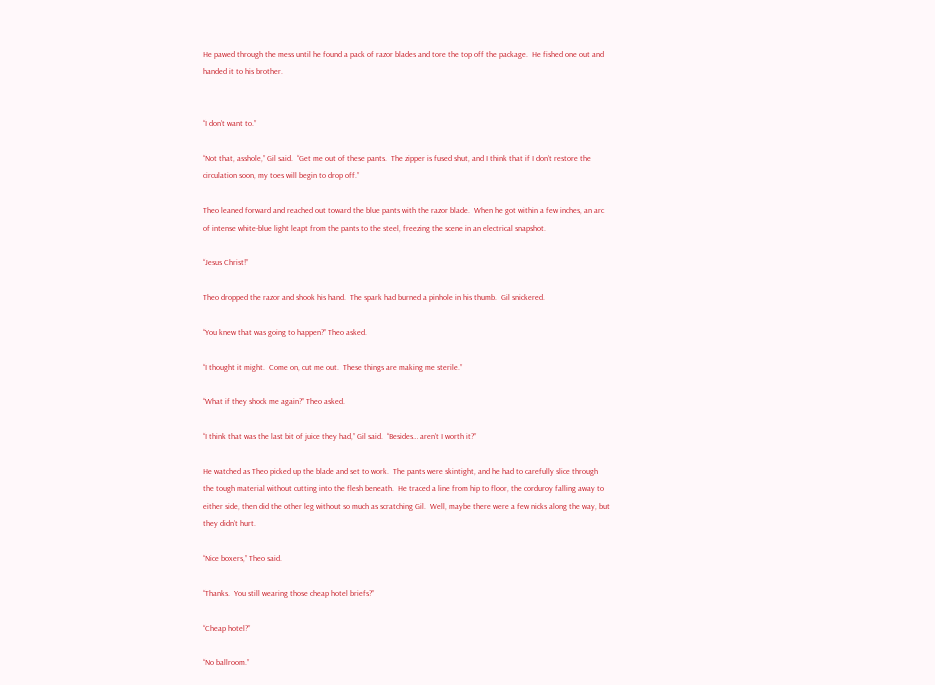He pawed through the mess until he found a pack of razor blades and tore the top off the package.  He fished one out and handed it to his brother.


“I don’t want to.”

“Not that, asshole,” Gil said.  “Get me out of these pants.  The zipper is fused shut, and I think that if I don’t restore the circulation soon, my toes will begin to drop off.”

Theo leaned forward and reached out toward the blue pants with the razor blade.  When he got within a few inches, an arc of intense white-blue light leapt from the pants to the steel, freezing the scene in an electrical snapshot.

“Jesus Christ!”

Theo dropped the razor and shook his hand.  The spark had burned a pinhole in his thumb.  Gil snickered.

“You knew that was going to happen?” Theo asked.

“I thought it might.  Come on, cut me out.  These things are making me sterile.”

“What if they shock me again?” Theo asked.

“I think that was the last bit of juice they had,” Gil said.  “Besides… aren’t I worth it?”

He watched as Theo picked up the blade and set to work.  The pants were skintight, and he had to carefully slice through the tough material without cutting into the flesh beneath.  He traced a line from hip to floor, the corduroy falling away to either side, then did the other leg without so much as scratching Gil.  Well, maybe there were a few nicks along the way, but they didn’t hurt.

“Nice boxers,” Theo said.

“Thanks.  You still wearing those cheap hotel briefs?”

“Cheap hotel?”

“No ballroom.”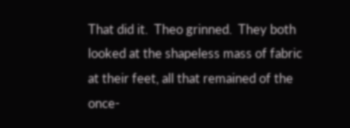That did it.  Theo grinned.  They both looked at the shapeless mass of fabric at their feet, all that remained of the once-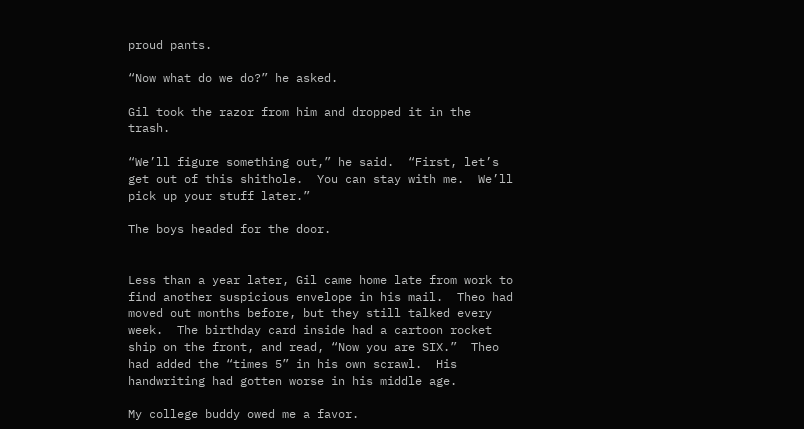proud pants.

“Now what do we do?” he asked.

Gil took the razor from him and dropped it in the trash.

“We’ll figure something out,” he said.  “First, let’s get out of this shithole.  You can stay with me.  We’ll pick up your stuff later.”

The boys headed for the door.


Less than a year later, Gil came home late from work to find another suspicious envelope in his mail.  Theo had moved out months before, but they still talked every week.  The birthday card inside had a cartoon rocket ship on the front, and read, “Now you are SIX.”  Theo had added the “times 5” in his own scrawl.  His handwriting had gotten worse in his middle age.

My college buddy owed me a favor.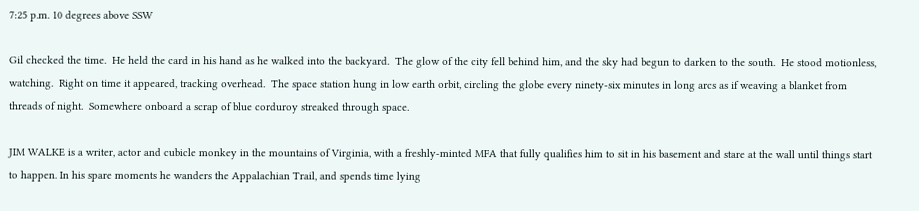7:25 p.m. 10 degrees above SSW

Gil checked the time.  He held the card in his hand as he walked into the backyard.  The glow of the city fell behind him, and the sky had begun to darken to the south.  He stood motionless, watching.  Right on time it appeared, tracking overhead.  The space station hung in low earth orbit, circling the globe every ninety-six minutes in long arcs as if weaving a blanket from threads of night.  Somewhere onboard a scrap of blue corduroy streaked through space.

JIM WALKE is a writer, actor and cubicle monkey in the mountains of Virginia, with a freshly-minted MFA that fully qualifies him to sit in his basement and stare at the wall until things start to happen. In his spare moments he wanders the Appalachian Trail, and spends time lying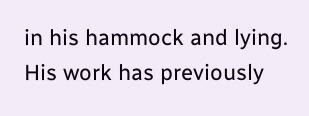in his hammock and lying. His work has previously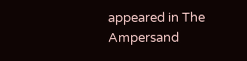appeared in The Ampersand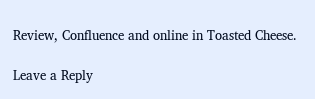Review, Confluence and online in Toasted Cheese.

Leave a Reply